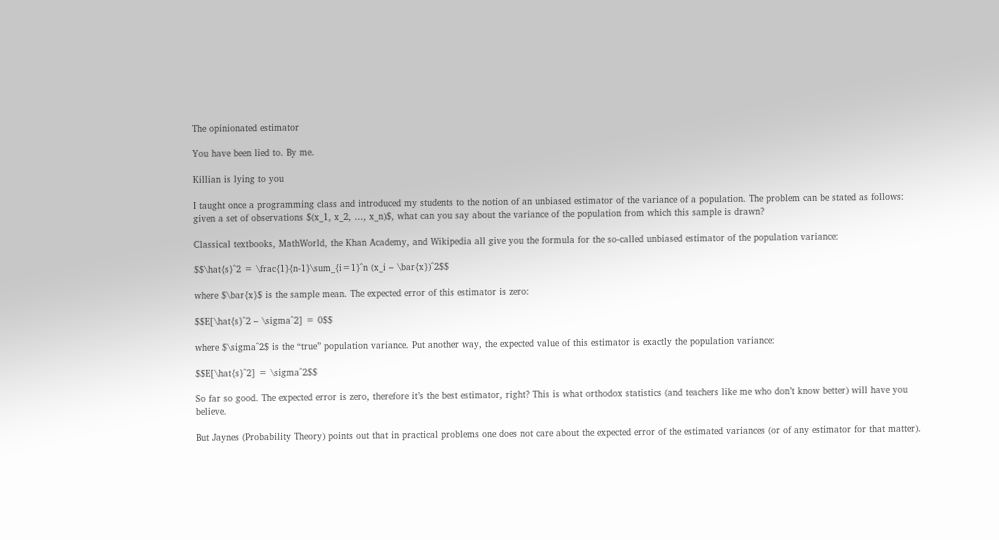The opinionated estimator

You have been lied to. By me.

Killian is lying to you

I taught once a programming class and introduced my students to the notion of an unbiased estimator of the variance of a population. The problem can be stated as follows: given a set of observations $(x_1, x_2, …, x_n)$, what can you say about the variance of the population from which this sample is drawn?

Classical textbooks, MathWorld, the Khan Academy, and Wikipedia all give you the formula for the so-called unbiased estimator of the population variance:

$$\hat{s}^2 = \frac{1}{n-1}\sum_{i=1}^n (x_i – \bar{x})^2$$

where $\bar{x}$ is the sample mean. The expected error of this estimator is zero:

$$E[\hat{s}^2 – \sigma^2] = 0$$

where $\sigma^2$ is the “true” population variance. Put another way, the expected value of this estimator is exactly the population variance:

$$E[\hat{s}^2] = \sigma^2$$

So far so good. The expected error is zero, therefore it’s the best estimator, right? This is what orthodox statistics (and teachers like me who don’t know better) will have you believe.

But Jaynes (Probability Theory) points out that in practical problems one does not care about the expected error of the estimated variances (or of any estimator for that matter).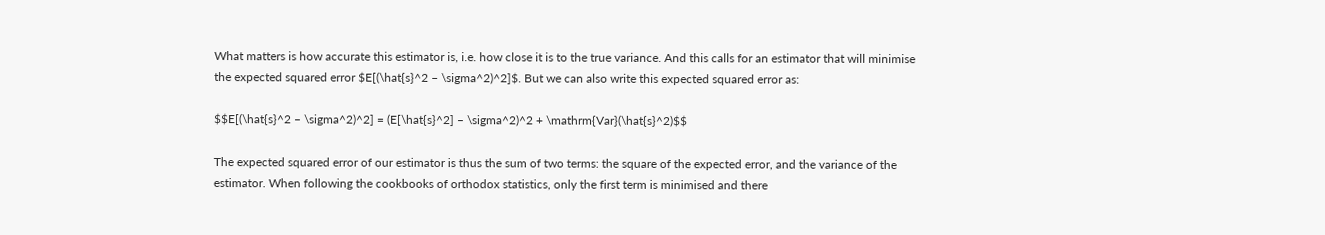What matters is how accurate this estimator is, i.e. how close it is to the true variance. And this calls for an estimator that will minimise the expected squared error $E[(\hat{s}^2 – \sigma^2)^2]$. But we can also write this expected squared error as:

$$E[(\hat{s}^2 – \sigma^2)^2] = (E[\hat{s}^2] – \sigma^2)^2 + \mathrm{Var}(\hat{s}^2)$$

The expected squared error of our estimator is thus the sum of two terms: the square of the expected error, and the variance of the estimator. When following the cookbooks of orthodox statistics, only the first term is minimised and there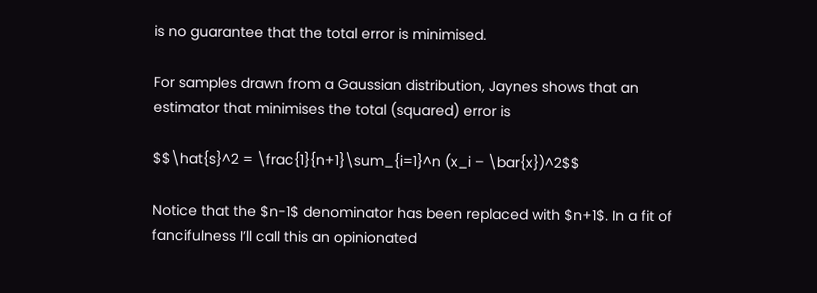is no guarantee that the total error is minimised.

For samples drawn from a Gaussian distribution, Jaynes shows that an estimator that minimises the total (squared) error is

$$\hat{s}^2 = \frac{1}{n+1}\sum_{i=1}^n (x_i – \bar{x})^2$$

Notice that the $n-1$ denominator has been replaced with $n+1$. In a fit of fancifulness I’ll call this an opinionated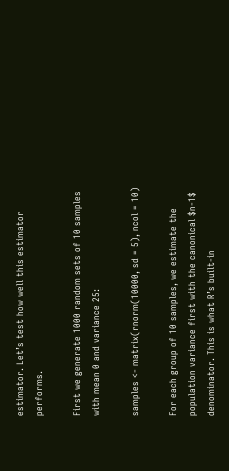estimator. Let’s test how well this estimator performs.

First we generate 1000 random sets of 10 samples with mean 0 and variance 25:

samples <- matrix(rnorm(10000, sd = 5), ncol = 10)

For each group of 10 samples, we estimate the population variance first with the canonical $n-1$ denominator. This is what R’s built-in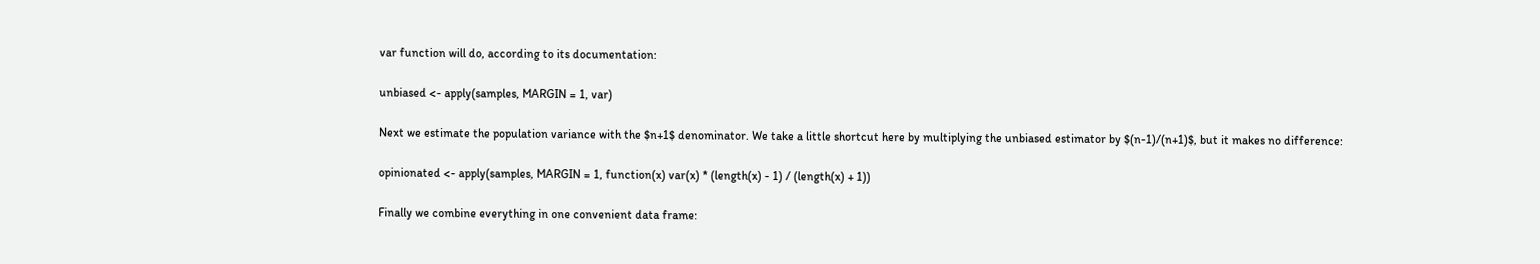var function will do, according to its documentation:

unbiased <- apply(samples, MARGIN = 1, var)

Next we estimate the population variance with the $n+1$ denominator. We take a little shortcut here by multiplying the unbiased estimator by $(n-1)/(n+1)$, but it makes no difference:

opinionated <- apply(samples, MARGIN = 1, function(x) var(x) * (length(x) - 1) / (length(x) + 1))

Finally we combine everything in one convenient data frame: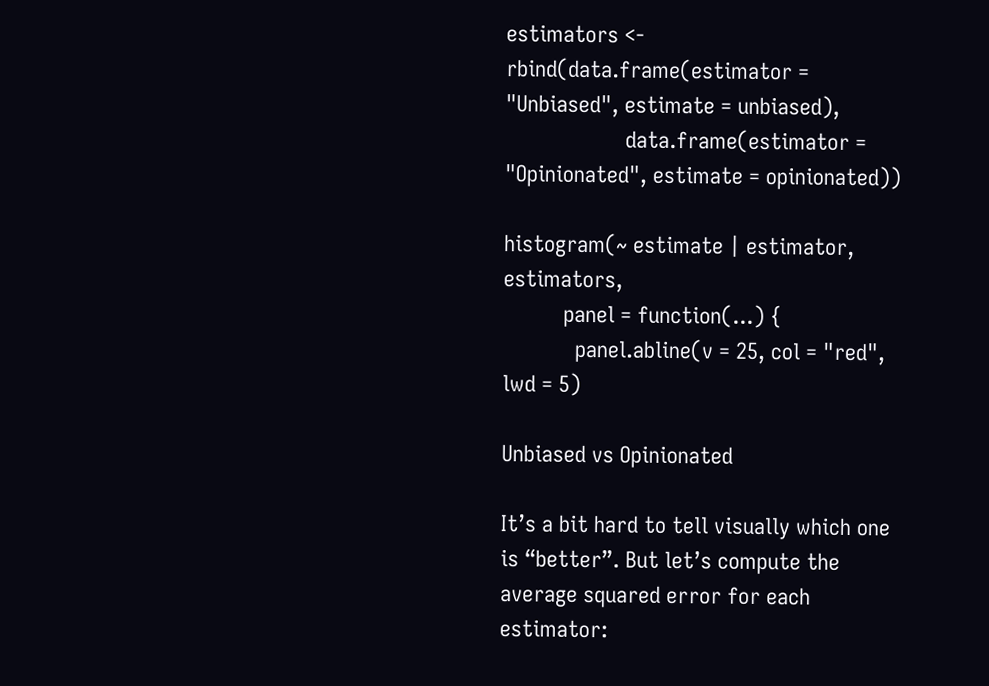estimators <- rbind(data.frame(estimator = "Unbiased", estimate = unbiased),
                    data.frame(estimator = "Opinionated", estimate = opinionated))

histogram(~ estimate | estimator, estimators,
          panel = function(...) {
            panel.abline(v = 25, col = "red", lwd = 5)

Unbiased vs Opinionated

It’s a bit hard to tell visually which one is “better”. But let’s compute the average squared error for each estimator: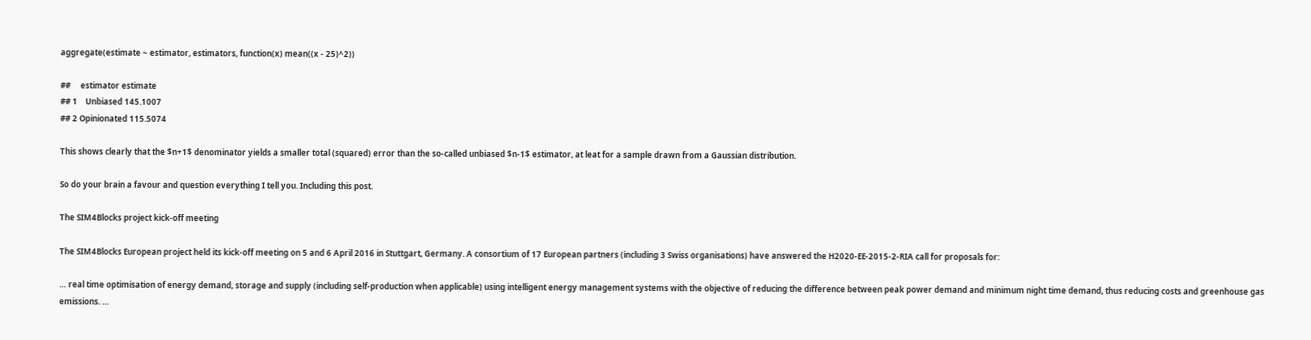aggregate(estimate ~ estimator, estimators, function(x) mean((x - 25)^2))

##     estimator estimate
## 1    Unbiased 145.1007
## 2 Opinionated 115.5074

This shows clearly that the $n+1$ denominator yields a smaller total (squared) error than the so-called unbiased $n-1$ estimator, at leat for a sample drawn from a Gaussian distribution.

So do your brain a favour and question everything I tell you. Including this post.

The SIM4Blocks project kick-off meeting

The SIM4Blocks European project held its kick-off meeting on 5 and 6 April 2016 in Stuttgart, Germany. A consortium of 17 European partners (including 3 Swiss organisations) have answered the H2020-EE-2015-2-RIA call for proposals for:

… real time optimisation of energy demand, storage and supply (including self-production when applicable) using intelligent energy management systems with the objective of reducing the difference between peak power demand and minimum night time demand, thus reducing costs and greenhouse gas emissions. …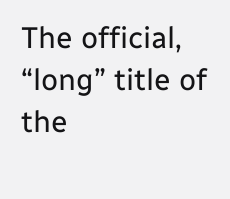The official, “long” title of the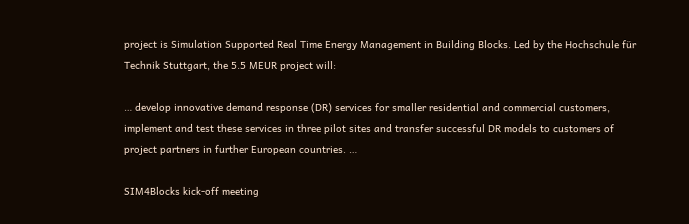project is Simulation Supported Real Time Energy Management in Building Blocks. Led by the Hochschule für Technik Stuttgart, the 5.5 MEUR project will:

… develop innovative demand response (DR) services for smaller residential and commercial customers, implement and test these services in three pilot sites and transfer successful DR models to customers of project partners in further European countries. …

SIM4Blocks kick-off meeting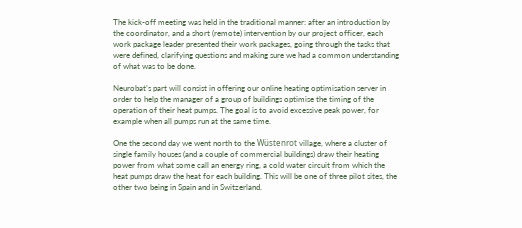The kick-off meeting was held in the traditional manner: after an introduction by the coordinator, and a short (remote) intervention by our project officer, each work package leader presented their work packages, going through the tasks that were defined, clarifying questions and making sure we had a common understanding of what was to be done.

Neurobat’s part will consist in offering our online heating optimisation server in order to help the manager of a group of buildings optimise the timing of the operation of their heat pumps. The goal is to avoid excessive peak power, for example when all pumps run at the same time.

One the second day we went north to the Wüstenrot village, where a cluster of single family houses (and a couple of commercial buildings) draw their heating power from what some call an energy ring, a cold water circuit from which the heat pumps draw the heat for each building. This will be one of three pilot sites, the other two being in Spain and in Switzerland.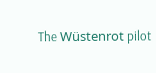The Wüstenrot pilot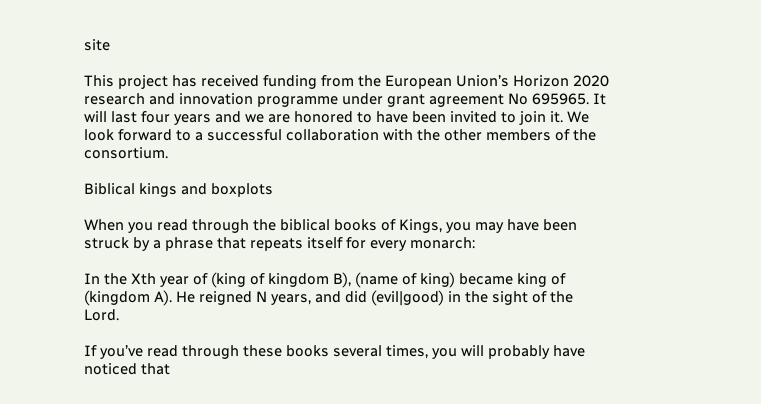site

This project has received funding from the European Union’s Horizon 2020 research and innovation programme under grant agreement No 695965. It will last four years and we are honored to have been invited to join it. We look forward to a successful collaboration with the other members of the consortium.

Biblical kings and boxplots

When you read through the biblical books of Kings, you may have been struck by a phrase that repeats itself for every monarch:

In the Xth year of (king of kingdom B), (name of king) became king of (kingdom A). He reigned N years, and did (evil|good) in the sight of the Lord.

If you’ve read through these books several times, you will probably have noticed that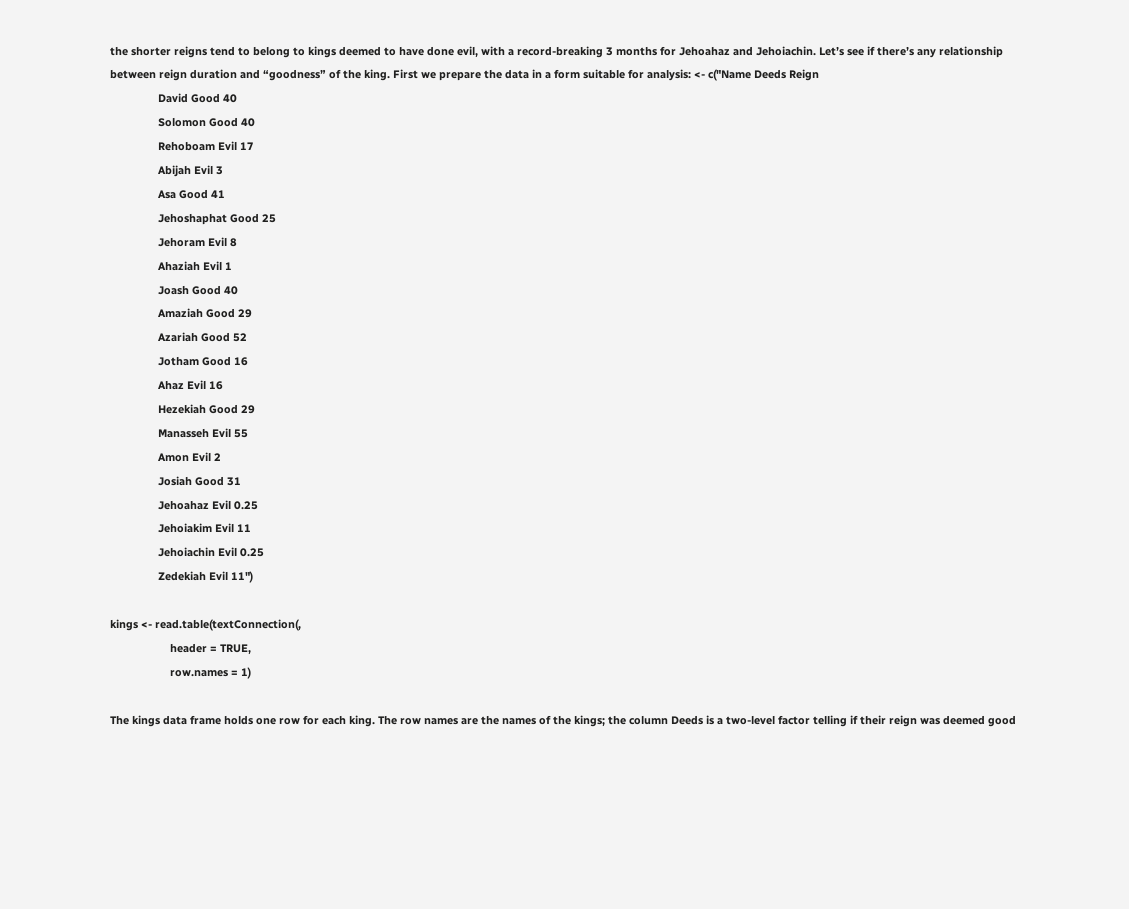the shorter reigns tend to belong to kings deemed to have done evil, with a record-breaking 3 months for Jehoahaz and Jehoiachin. Let’s see if there’s any relationship between reign duration and “goodness” of the king. First we prepare the data in a form suitable for analysis: <- c("Name Deeds Reign
                David Good 40
                Solomon Good 40
                Rehoboam Evil 17
                Abijah Evil 3
                Asa Good 41
                Jehoshaphat Good 25
                Jehoram Evil 8
                Ahaziah Evil 1
                Joash Good 40
                Amaziah Good 29
                Azariah Good 52
                Jotham Good 16
                Ahaz Evil 16
                Hezekiah Good 29
                Manasseh Evil 55
                Amon Evil 2
                Josiah Good 31
                Jehoahaz Evil 0.25
                Jehoiakim Evil 11
                Jehoiachin Evil 0.25
                Zedekiah Evil 11")

kings <- read.table(textConnection(,
                    header = TRUE,
                    row.names = 1)

The kings data frame holds one row for each king. The row names are the names of the kings; the column Deeds is a two-level factor telling if their reign was deemed good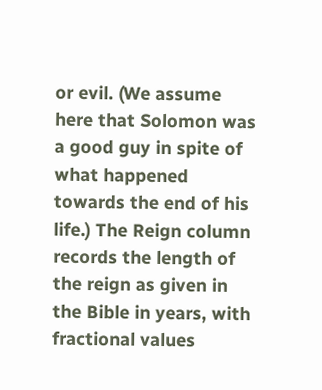or evil. (We assume here that Solomon was a good guy in spite of what happened towards the end of his life.) The Reign column records the length of the reign as given in the Bible in years, with fractional values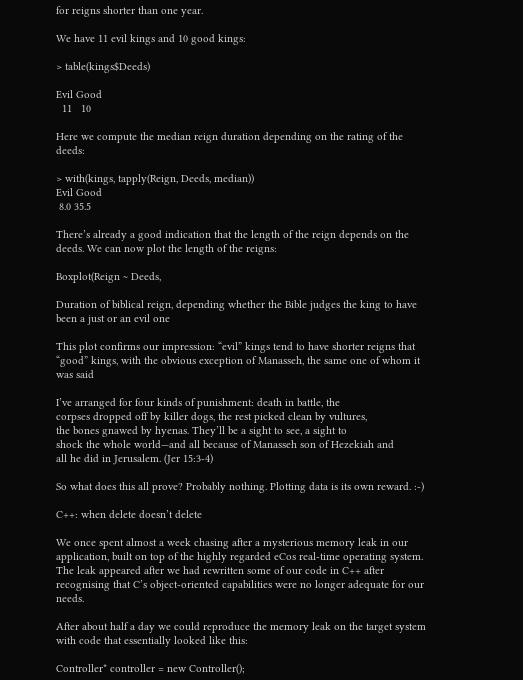for reigns shorter than one year.

We have 11 evil kings and 10 good kings:

> table(kings$Deeds)

Evil Good
  11   10

Here we compute the median reign duration depending on the rating of the deeds:

> with(kings, tapply(Reign, Deeds, median))
Evil Good
 8.0 35.5

There’s already a good indication that the length of the reign depends on the deeds. We can now plot the length of the reigns:

Boxplot(Reign ~ Deeds,

Duration of biblical reign, depending whether the Bible judges the king to have been a just or an evil one

This plot confirms our impression: “evil” kings tend to have shorter reigns that “good” kings, with the obvious exception of Manasseh, the same one of whom it was said

I’ve arranged for four kinds of punishment: death in battle, the
corpses dropped off by killer dogs, the rest picked clean by vultures,
the bones gnawed by hyenas. They’ll be a sight to see, a sight to
shock the whole world—and all because of Manasseh son of Hezekiah and
all he did in Jerusalem. (Jer 15:3-4)

So what does this all prove? Probably nothing. Plotting data is its own reward. :-)

C++: when delete doesn’t delete

We once spent almost a week chasing after a mysterious memory leak in our application, built on top of the highly regarded eCos real-time operating system. The leak appeared after we had rewritten some of our code in C++ after recognising that C’s object-oriented capabilities were no longer adequate for our needs.

After about half a day we could reproduce the memory leak on the target system with code that essentially looked like this:

Controller* controller = new Controller();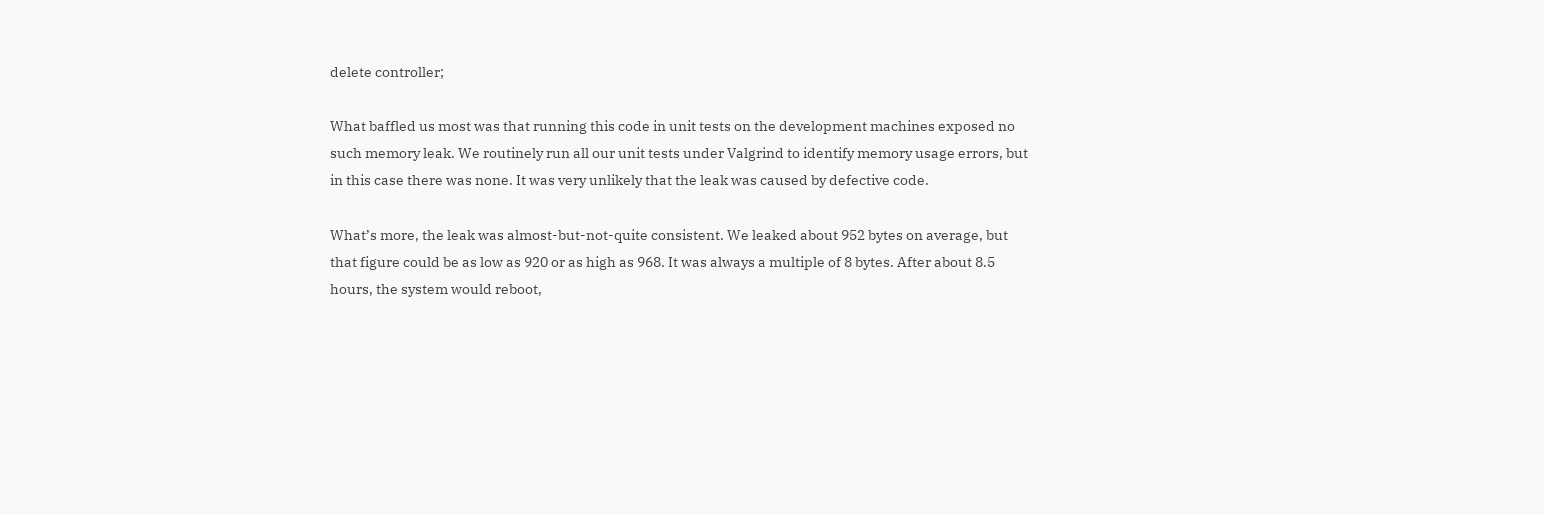delete controller;

What baffled us most was that running this code in unit tests on the development machines exposed no such memory leak. We routinely run all our unit tests under Valgrind to identify memory usage errors, but in this case there was none. It was very unlikely that the leak was caused by defective code.

What’s more, the leak was almost-but-not-quite consistent. We leaked about 952 bytes on average, but that figure could be as low as 920 or as high as 968. It was always a multiple of 8 bytes. After about 8.5 hours, the system would reboot,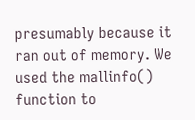presumably because it ran out of memory. We used the mallinfo() function to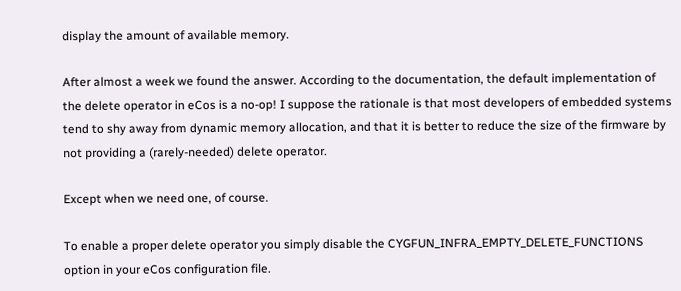display the amount of available memory.

After almost a week we found the answer. According to the documentation, the default implementation of the delete operator in eCos is a no-op! I suppose the rationale is that most developers of embedded systems tend to shy away from dynamic memory allocation, and that it is better to reduce the size of the firmware by not providing a (rarely-needed) delete operator.

Except when we need one, of course.

To enable a proper delete operator you simply disable the CYGFUN_INFRA_EMPTY_DELETE_FUNCTIONS option in your eCos configuration file.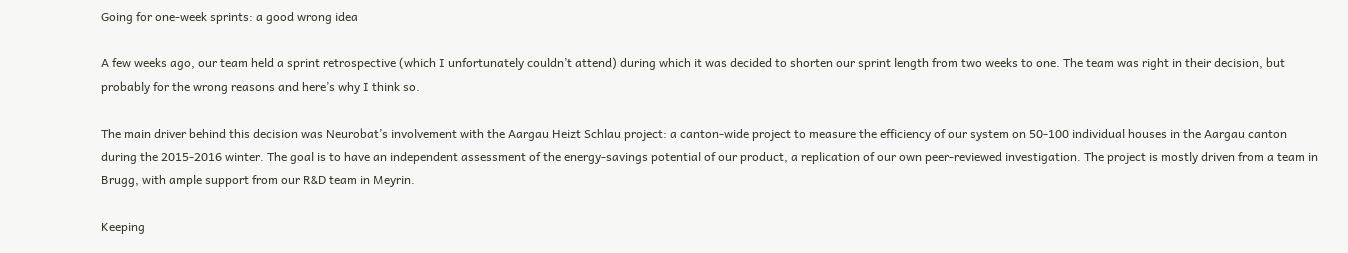Going for one-week sprints: a good wrong idea

A few weeks ago, our team held a sprint retrospective (which I unfortunately couldn’t attend) during which it was decided to shorten our sprint length from two weeks to one. The team was right in their decision, but probably for the wrong reasons and here’s why I think so.

The main driver behind this decision was Neurobat’s involvement with the Aargau Heizt Schlau project: a canton-wide project to measure the efficiency of our system on 50-100 individual houses in the Aargau canton during the 2015-2016 winter. The goal is to have an independent assessment of the energy-savings potential of our product, a replication of our own peer-reviewed investigation. The project is mostly driven from a team in Brugg, with ample support from our R&D team in Meyrin.

Keeping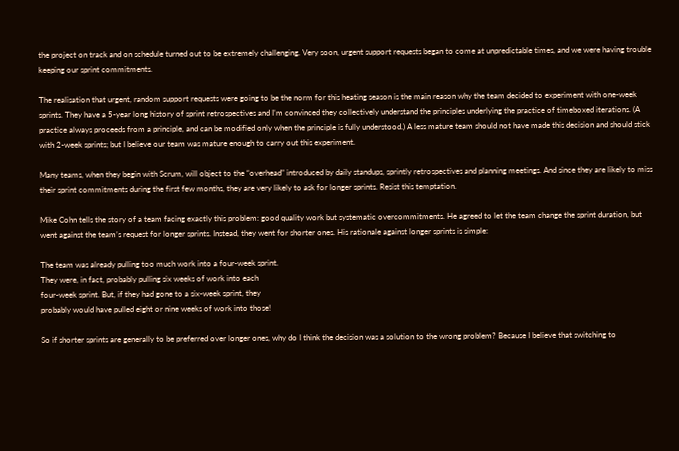the project on track and on schedule turned out to be extremely challenging. Very soon, urgent support requests began to come at unpredictable times, and we were having trouble keeping our sprint commitments.

The realisation that urgent, random support requests were going to be the norm for this heating season is the main reason why the team decided to experiment with one-week sprints. They have a 5-year long history of sprint retrospectives and I’m convinced they collectively understand the principles underlying the practice of timeboxed iterations. (A practice always proceeds from a principle, and can be modified only when the principle is fully understood.) A less mature team should not have made this decision and should stick with 2-week sprints; but I believe our team was mature enough to carry out this experiment.

Many teams, when they begin with Scrum, will object to the “overhead” introduced by daily standups, sprintly retrospectives and planning meetings. And since they are likely to miss their sprint commitments during the first few months, they are very likely to ask for longer sprints. Resist this temptation.

Mike Cohn tells the story of a team facing exactly this problem: good quality work but systematic overcommitments. He agreed to let the team change the sprint duration, but went against the team’s request for longer sprints. Instead, they went for shorter ones. His rationale against longer sprints is simple:

The team was already pulling too much work into a four-week sprint.
They were, in fact, probably pulling six weeks of work into each
four-week sprint. But, if they had gone to a six-week sprint, they
probably would have pulled eight or nine weeks of work into those!

So if shorter sprints are generally to be preferred over longer ones, why do I think the decision was a solution to the wrong problem? Because I believe that switching to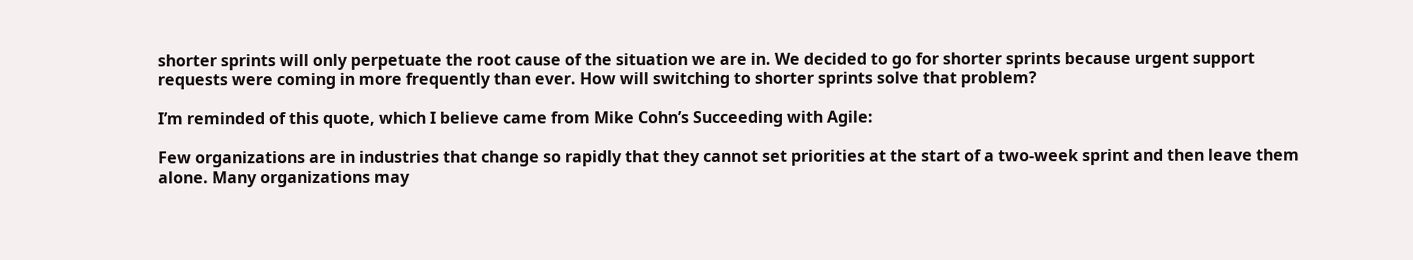shorter sprints will only perpetuate the root cause of the situation we are in. We decided to go for shorter sprints because urgent support requests were coming in more frequently than ever. How will switching to shorter sprints solve that problem?

I’m reminded of this quote, which I believe came from Mike Cohn’s Succeeding with Agile:

Few organizations are in industries that change so rapidly that they cannot set priorities at the start of a two-week sprint and then leave them alone. Many organizations may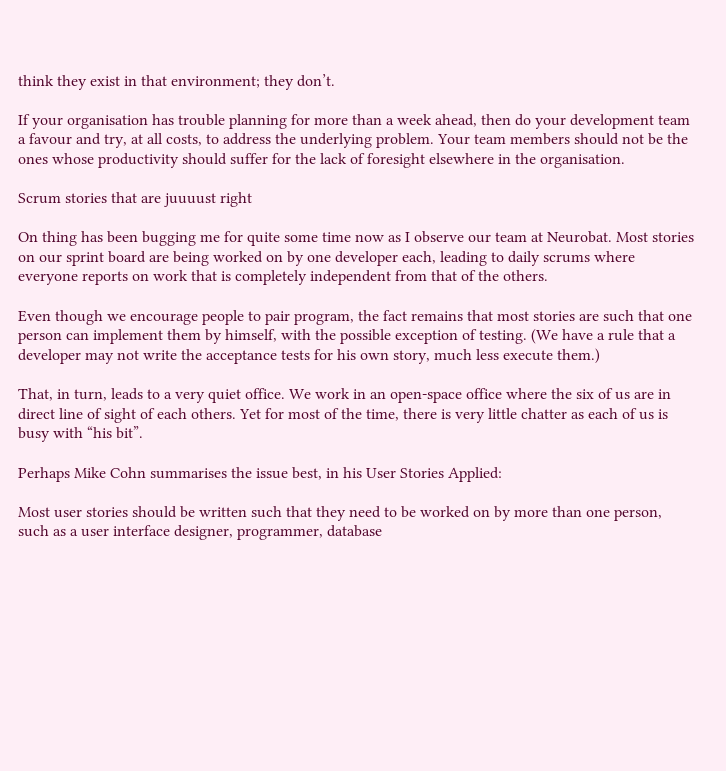think they exist in that environment; they don’t.

If your organisation has trouble planning for more than a week ahead, then do your development team a favour and try, at all costs, to address the underlying problem. Your team members should not be the ones whose productivity should suffer for the lack of foresight elsewhere in the organisation.

Scrum stories that are juuuust right

On thing has been bugging me for quite some time now as I observe our team at Neurobat. Most stories on our sprint board are being worked on by one developer each, leading to daily scrums where everyone reports on work that is completely independent from that of the others.

Even though we encourage people to pair program, the fact remains that most stories are such that one person can implement them by himself, with the possible exception of testing. (We have a rule that a developer may not write the acceptance tests for his own story, much less execute them.)

That, in turn, leads to a very quiet office. We work in an open-space office where the six of us are in direct line of sight of each others. Yet for most of the time, there is very little chatter as each of us is busy with “his bit”.

Perhaps Mike Cohn summarises the issue best, in his User Stories Applied:

Most user stories should be written such that they need to be worked on by more than one person, such as a user interface designer, programmer, database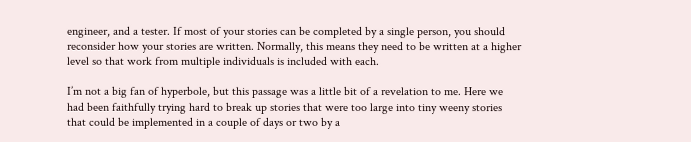engineer, and a tester. If most of your stories can be completed by a single person, you should reconsider how your stories are written. Normally, this means they need to be written at a higher level so that work from multiple individuals is included with each.

I’m not a big fan of hyperbole, but this passage was a little bit of a revelation to me. Here we had been faithfully trying hard to break up stories that were too large into tiny weeny stories that could be implemented in a couple of days or two by a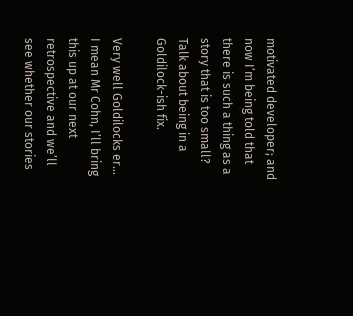motivated developer; and now I’m being told that there is such a thing as a story that is too small? Talk about being in a Goldilock-ish fix.

Very well Goldilocks er… I mean Mr Cohn, I’ll bring this up at our next retrospective and we’ll see whether our stories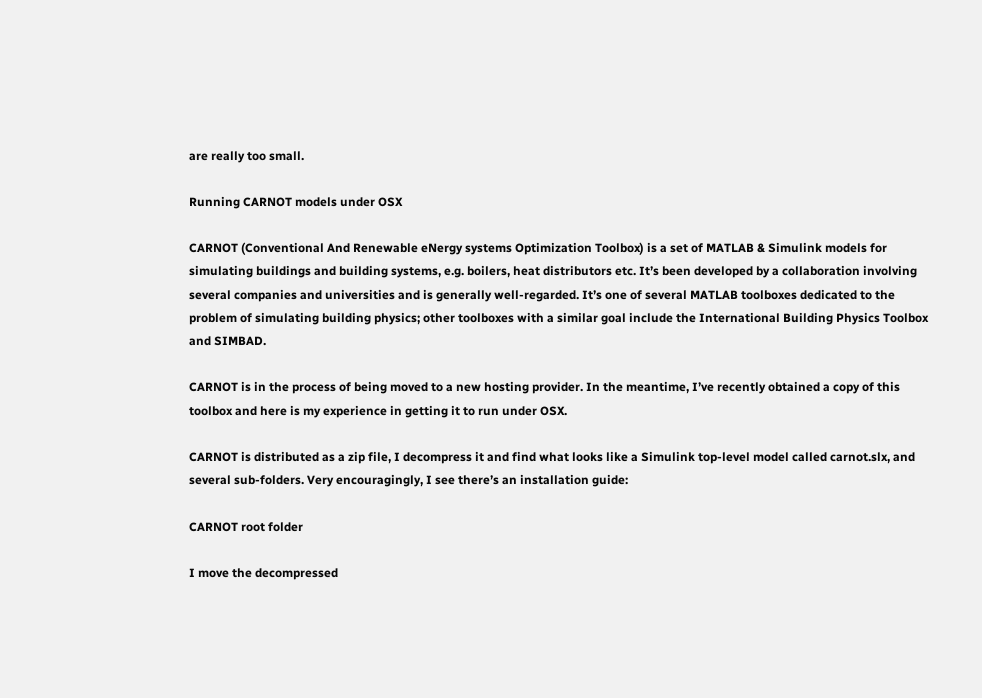are really too small.

Running CARNOT models under OSX

CARNOT (Conventional And Renewable eNergy systems Optimization Toolbox) is a set of MATLAB & Simulink models for simulating buildings and building systems, e.g. boilers, heat distributors etc. It’s been developed by a collaboration involving several companies and universities and is generally well-regarded. It’s one of several MATLAB toolboxes dedicated to the problem of simulating building physics; other toolboxes with a similar goal include the International Building Physics Toolbox and SIMBAD.

CARNOT is in the process of being moved to a new hosting provider. In the meantime, I’ve recently obtained a copy of this toolbox and here is my experience in getting it to run under OSX.

CARNOT is distributed as a zip file, I decompress it and find what looks like a Simulink top-level model called carnot.slx, and several sub-folders. Very encouragingly, I see there’s an installation guide:

CARNOT root folder

I move the decompressed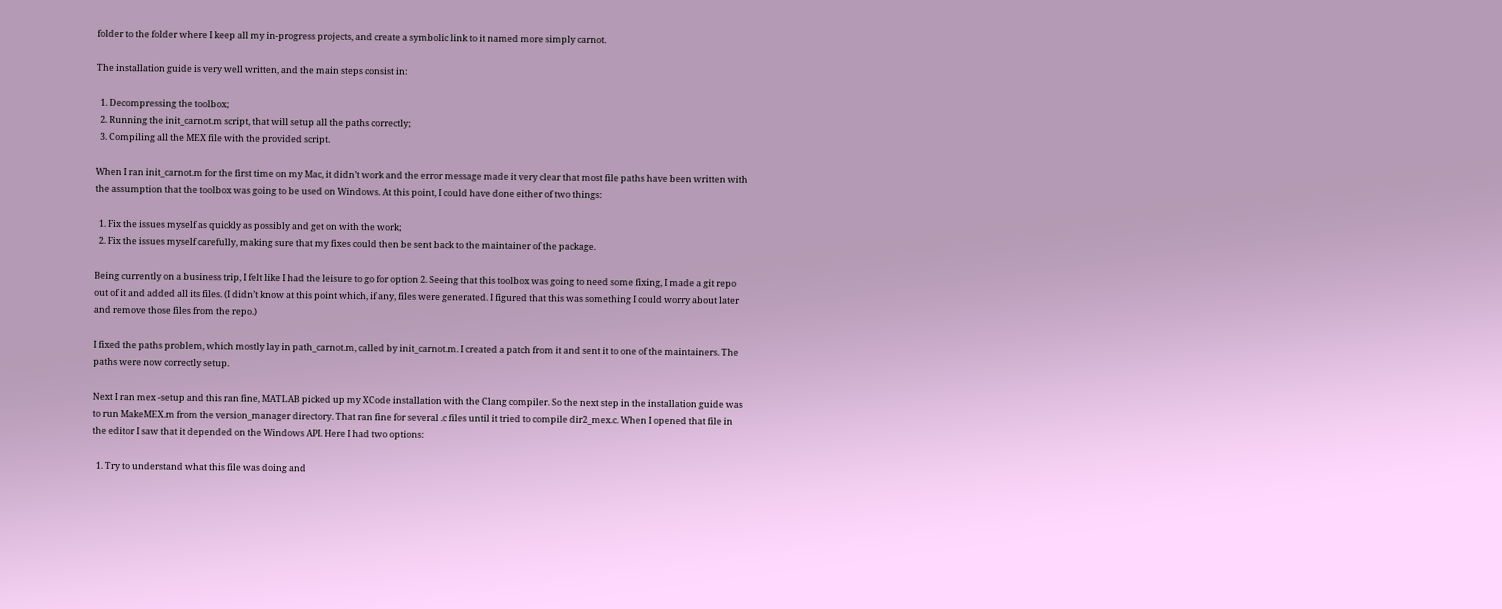folder to the folder where I keep all my in-progress projects, and create a symbolic link to it named more simply carnot.

The installation guide is very well written, and the main steps consist in:

  1. Decompressing the toolbox;
  2. Running the init_carnot.m script, that will setup all the paths correctly;
  3. Compiling all the MEX file with the provided script.

When I ran init_carnot.m for the first time on my Mac, it didn’t work and the error message made it very clear that most file paths have been written with the assumption that the toolbox was going to be used on Windows. At this point, I could have done either of two things:

  1. Fix the issues myself as quickly as possibly and get on with the work;
  2. Fix the issues myself carefully, making sure that my fixes could then be sent back to the maintainer of the package.

Being currently on a business trip, I felt like I had the leisure to go for option 2. Seeing that this toolbox was going to need some fixing, I made a git repo out of it and added all its files. (I didn’t know at this point which, if any, files were generated. I figured that this was something I could worry about later and remove those files from the repo.)

I fixed the paths problem, which mostly lay in path_carnot.m, called by init_carnot.m. I created a patch from it and sent it to one of the maintainers. The paths were now correctly setup.

Next I ran mex -setup and this ran fine, MATLAB picked up my XCode installation with the Clang compiler. So the next step in the installation guide was to run MakeMEX.m from the version_manager directory. That ran fine for several .c files until it tried to compile dir2_mex.c. When I opened that file in the editor I saw that it depended on the Windows API. Here I had two options:

  1. Try to understand what this file was doing and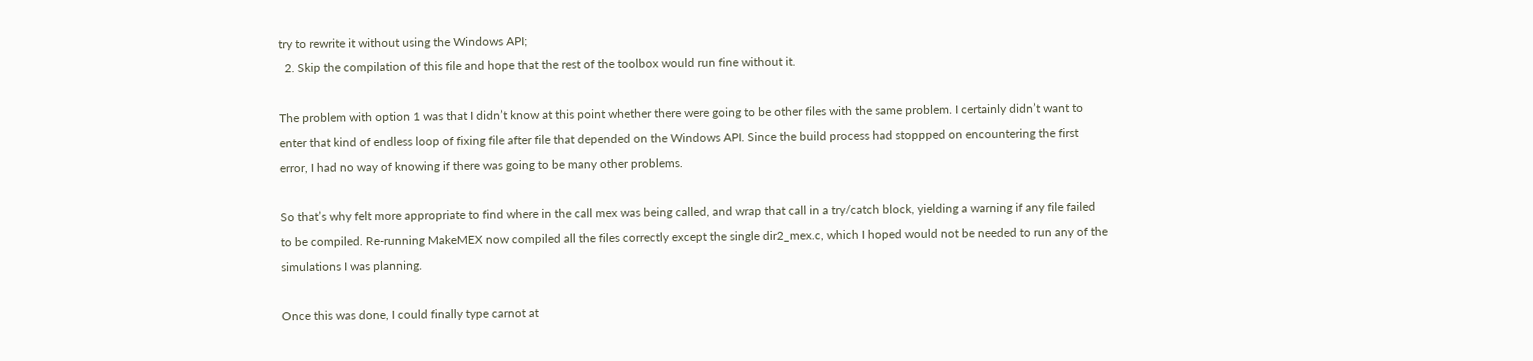try to rewrite it without using the Windows API;
  2. Skip the compilation of this file and hope that the rest of the toolbox would run fine without it.

The problem with option 1 was that I didn’t know at this point whether there were going to be other files with the same problem. I certainly didn’t want to enter that kind of endless loop of fixing file after file that depended on the Windows API. Since the build process had stoppped on encountering the first error, I had no way of knowing if there was going to be many other problems.

So that’s why felt more appropriate to find where in the call mex was being called, and wrap that call in a try/catch block, yielding a warning if any file failed to be compiled. Re-running MakeMEX now compiled all the files correctly except the single dir2_mex.c, which I hoped would not be needed to run any of the simulations I was planning.

Once this was done, I could finally type carnot at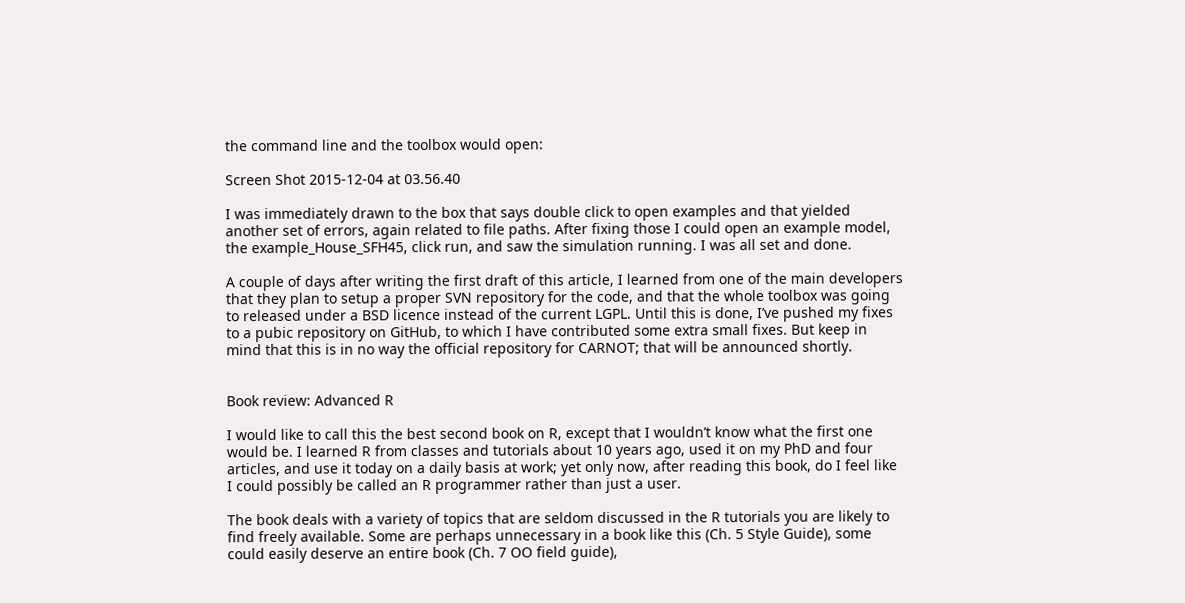the command line and the toolbox would open:

Screen Shot 2015-12-04 at 03.56.40

I was immediately drawn to the box that says double click to open examples and that yielded another set of errors, again related to file paths. After fixing those I could open an example model, the example_House_SFH45, click run, and saw the simulation running. I was all set and done.

A couple of days after writing the first draft of this article, I learned from one of the main developers that they plan to setup a proper SVN repository for the code, and that the whole toolbox was going to released under a BSD licence instead of the current LGPL. Until this is done, I’ve pushed my fixes to a pubic repository on GitHub, to which I have contributed some extra small fixes. But keep in mind that this is in no way the official repository for CARNOT; that will be announced shortly.


Book review: Advanced R

I would like to call this the best second book on R, except that I wouldn’t know what the first one would be. I learned R from classes and tutorials about 10 years ago, used it on my PhD and four articles, and use it today on a daily basis at work; yet only now, after reading this book, do I feel like I could possibly be called an R programmer rather than just a user.

The book deals with a variety of topics that are seldom discussed in the R tutorials you are likely to find freely available. Some are perhaps unnecessary in a book like this (Ch. 5 Style Guide), some could easily deserve an entire book (Ch. 7 OO field guide),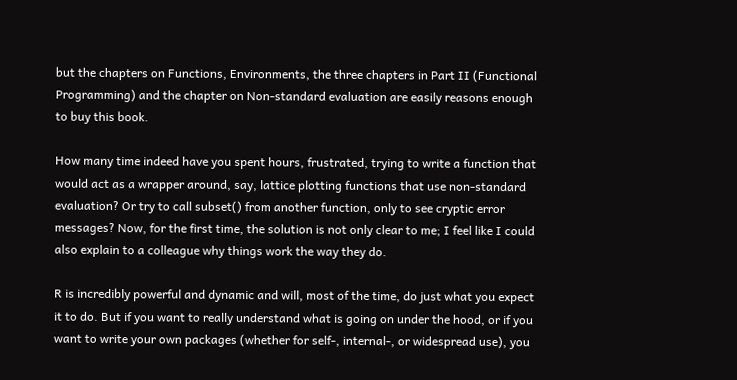but the chapters on Functions, Environments, the three chapters in Part II (Functional Programming) and the chapter on Non-standard evaluation are easily reasons enough to buy this book.

How many time indeed have you spent hours, frustrated, trying to write a function that would act as a wrapper around, say, lattice plotting functions that use non-standard evaluation? Or try to call subset() from another function, only to see cryptic error messages? Now, for the first time, the solution is not only clear to me; I feel like I could also explain to a colleague why things work the way they do.

R is incredibly powerful and dynamic and will, most of the time, do just what you expect it to do. But if you want to really understand what is going on under the hood, or if you want to write your own packages (whether for self-, internal-, or widespread use), you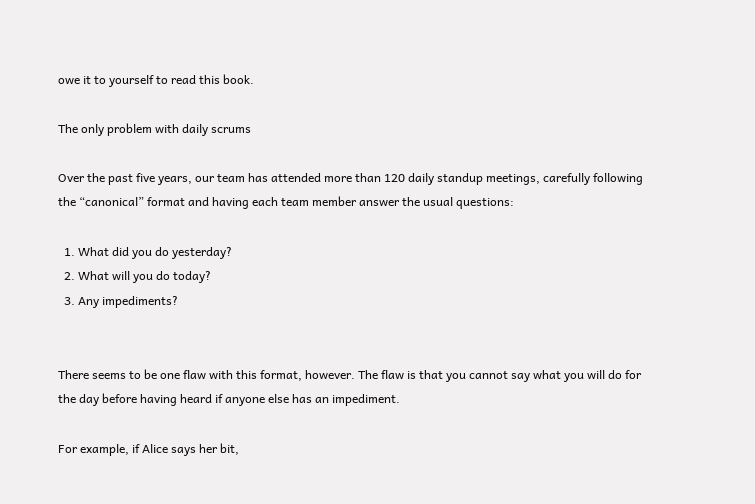owe it to yourself to read this book.

The only problem with daily scrums

Over the past five years, our team has attended more than 120 daily standup meetings, carefully following the “canonical” format and having each team member answer the usual questions:

  1. What did you do yesterday?
  2. What will you do today?
  3. Any impediments?


There seems to be one flaw with this format, however. The flaw is that you cannot say what you will do for the day before having heard if anyone else has an impediment.

For example, if Alice says her bit,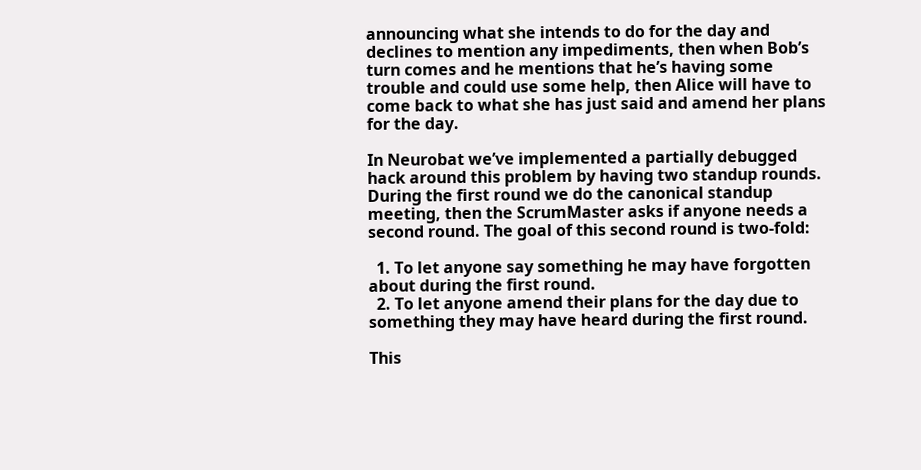announcing what she intends to do for the day and declines to mention any impediments, then when Bob’s turn comes and he mentions that he’s having some trouble and could use some help, then Alice will have to come back to what she has just said and amend her plans for the day.

In Neurobat we’ve implemented a partially debugged hack around this problem by having two standup rounds. During the first round we do the canonical standup meeting, then the ScrumMaster asks if anyone needs a second round. The goal of this second round is two-fold:

  1. To let anyone say something he may have forgotten about during the first round.
  2. To let anyone amend their plans for the day due to something they may have heard during the first round.

This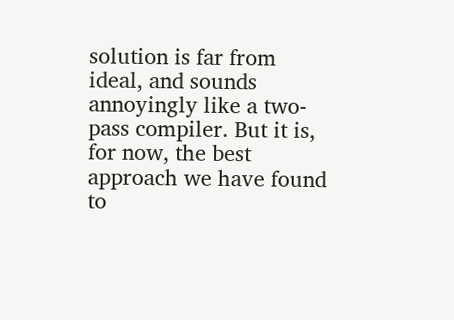solution is far from ideal, and sounds annoyingly like a two-pass compiler. But it is, for now, the best approach we have found to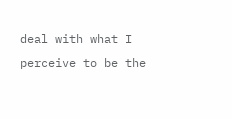deal with what I perceive to be the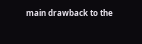main drawback to the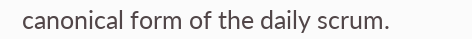canonical form of the daily scrum.